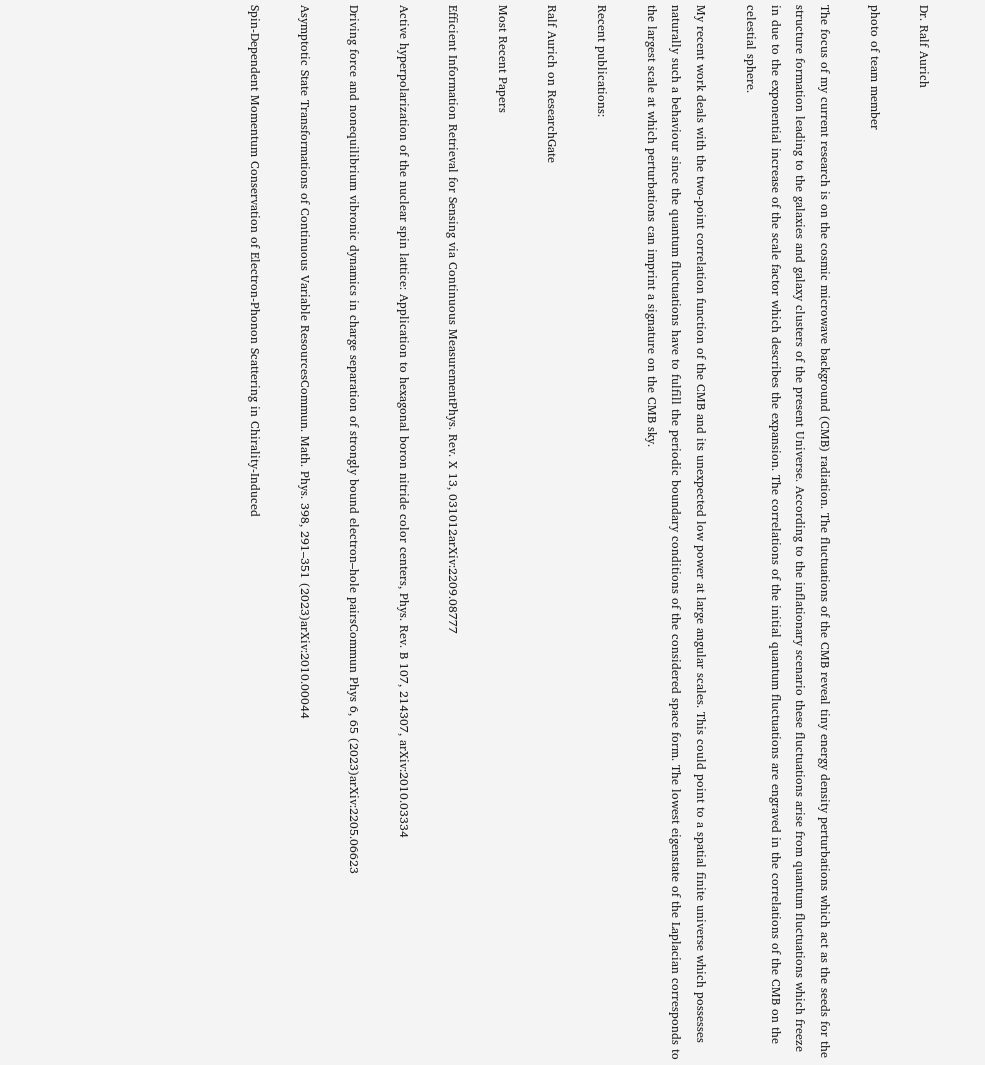Dr. Ralf Aurich

photo of team member

The focus of my current research is on the cosmic microwave background (CMB) radiation. The fluctuations of the CMB reveal tiny energy density perturbations which act as the seeds for the structure formation leading to the galaxies and galaxy clusters of the present Universe. According to the inflationary scenario these fluctuations arise from quantum fluctuations which freeze in due to the exponential increase of the scale factor which describes the expansion. The correlations of the initial quantum fluctuations are engraved in the correlations of the CMB on the celestial sphere.

My recent work deals with the two-point correlation function of the CMB and its unexpected low power at large angular scales. This could point to a spatial finite universe which possesses naturally such a behaviour since the quantum fluctuations have to fulfill the periodic boundary conditions of the considered space form. The lowest eigenstate of the Laplacian corresponds to the largest scale at which perturbations can imprint a signature on the CMB sky.

Recent publications:

Ralf Aurich on ResearchGate

Most Recent Papers

Efficient Information Retrieval for Sensing via Continuous MeasurementPhys. Rev. X 13, 031012arXiv:2209.08777

Active hyperpolarization of the nuclear spin lattice: Application to hexagonal boron nitride color centers, Phys. Rev. B 107, 214307, arXiv:2010.03334

Driving force and nonequilibrium vibronic dynamics in charge separation of strongly bound electron–hole pairsCommun Phys 6, 65 (2023)arXiv:2205.06623

Asymptotic State Transformations of Continuous Variable ResourcesCommun. Math. Phys. 398, 291–351 (2023)arXiv:2010.00044

Spin-Dependent Momentum Conservation of Electron-Phonon Scattering in Chirality-Induced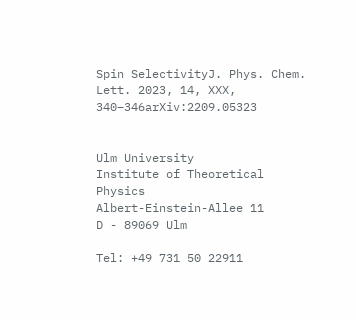Spin SelectivityJ. Phys. Chem. Lett. 2023, 14, XXX, 340–346arXiv:2209.05323


Ulm University
Institute of Theoretical Physics
Albert-Einstein-Allee 11
D - 89069 Ulm

Tel: +49 731 50 22911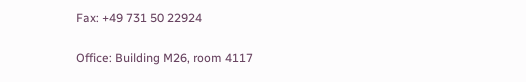Fax: +49 731 50 22924

Office: Building M26, room 4117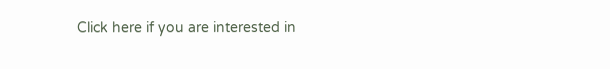Click here if you are interested in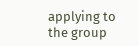applying to the group